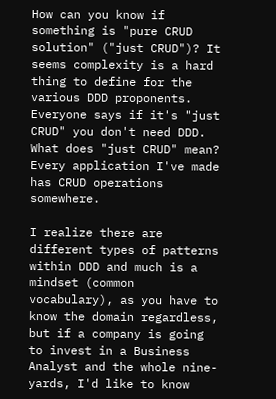How can you know if something is "pure CRUD solution" ("just CRUD")? It seems complexity is a hard thing to define for the various DDD proponents. Everyone says if it's "just CRUD" you don't need DDD. What does "just CRUD" mean? Every application I've made has CRUD operations somewhere.

I realize there are different types of patterns within DDD and much is a mindset (common vocabulary), as you have to know the domain regardless, but if a company is going to invest in a Business Analyst and the whole nine-yards, I'd like to know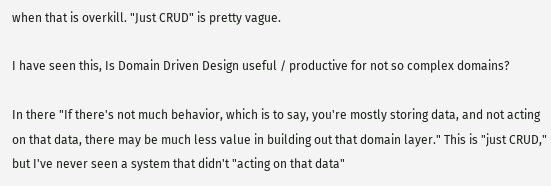when that is overkill. "Just CRUD" is pretty vague.

I have seen this, Is Domain Driven Design useful / productive for not so complex domains?

In there "If there's not much behavior, which is to say, you're mostly storing data, and not acting on that data, there may be much less value in building out that domain layer." This is "just CRUD," but I've never seen a system that didn't "acting on that data"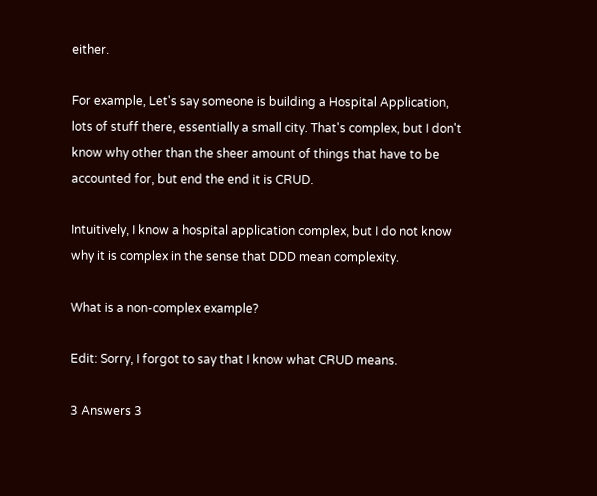either.

For example, Let's say someone is building a Hospital Application, lots of stuff there, essentially a small city. That's complex, but I don't know why other than the sheer amount of things that have to be accounted for, but end the end it is CRUD.

Intuitively, I know a hospital application complex, but I do not know why it is complex in the sense that DDD mean complexity.

What is a non-complex example?

Edit: Sorry, I forgot to say that I know what CRUD means.

3 Answers 3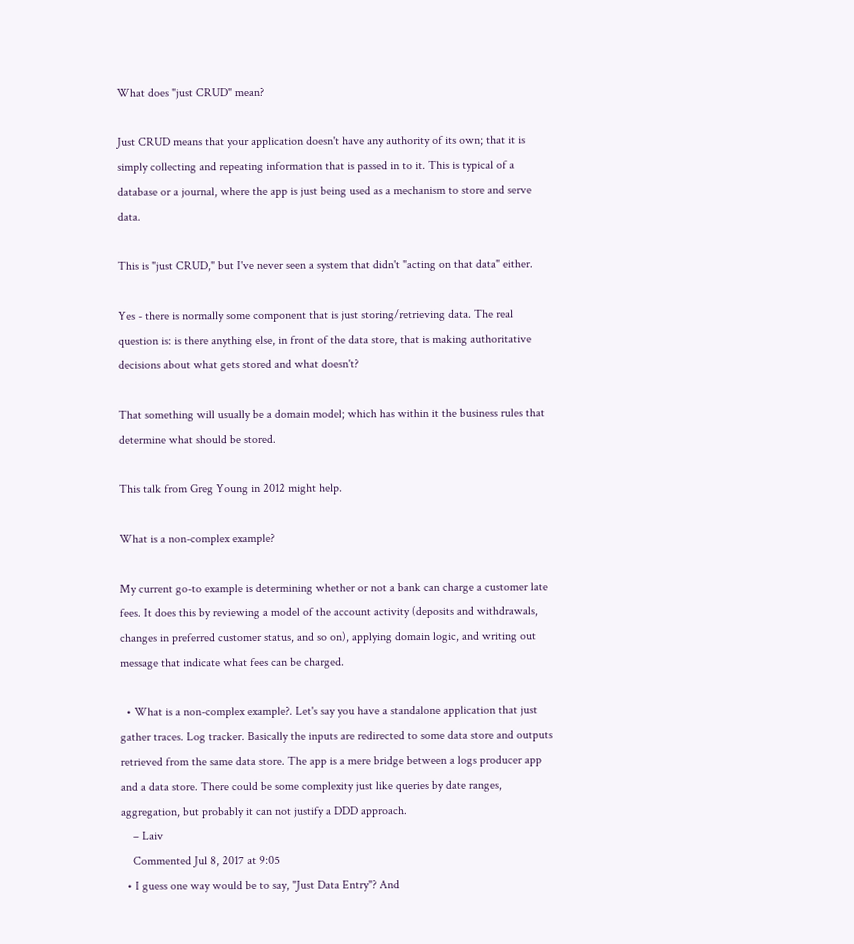What does "just CRUD" mean?

Just CRUD means that your application doesn't have any authority of its own; that it is simply collecting and repeating information that is passed in to it. This is typical of a database or a journal, where the app is just being used as a mechanism to store and serve data.

This is "just CRUD," but I've never seen a system that didn't "acting on that data" either.

Yes - there is normally some component that is just storing/retrieving data. The real question is: is there anything else, in front of the data store, that is making authoritative decisions about what gets stored and what doesn't?

That something will usually be a domain model; which has within it the business rules that determine what should be stored.

This talk from Greg Young in 2012 might help.

What is a non-complex example?

My current go-to example is determining whether or not a bank can charge a customer late fees. It does this by reviewing a model of the account activity (deposits and withdrawals, changes in preferred customer status, and so on), applying domain logic, and writing out message that indicate what fees can be charged.

  • What is a non-complex example?. Let's say you have a standalone application that just gather traces. Log tracker. Basically the inputs are redirected to some data store and outputs retrieved from the same data store. The app is a mere bridge between a logs producer app and a data store. There could be some complexity just like queries by date ranges, aggregation, but probably it can not justify a DDD approach.
    – Laiv
    Commented Jul 8, 2017 at 9:05
  • I guess one way would be to say, "Just Data Entry"? And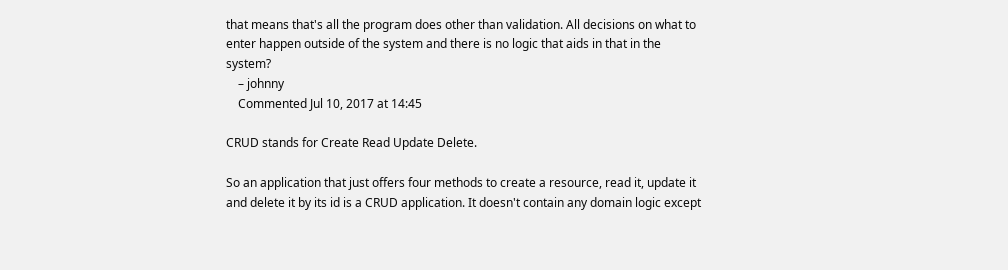that means that's all the program does other than validation. All decisions on what to enter happen outside of the system and there is no logic that aids in that in the system?
    – johnny
    Commented Jul 10, 2017 at 14:45

CRUD stands for Create Read Update Delete.

So an application that just offers four methods to create a resource, read it, update it and delete it by its id is a CRUD application. It doesn't contain any domain logic except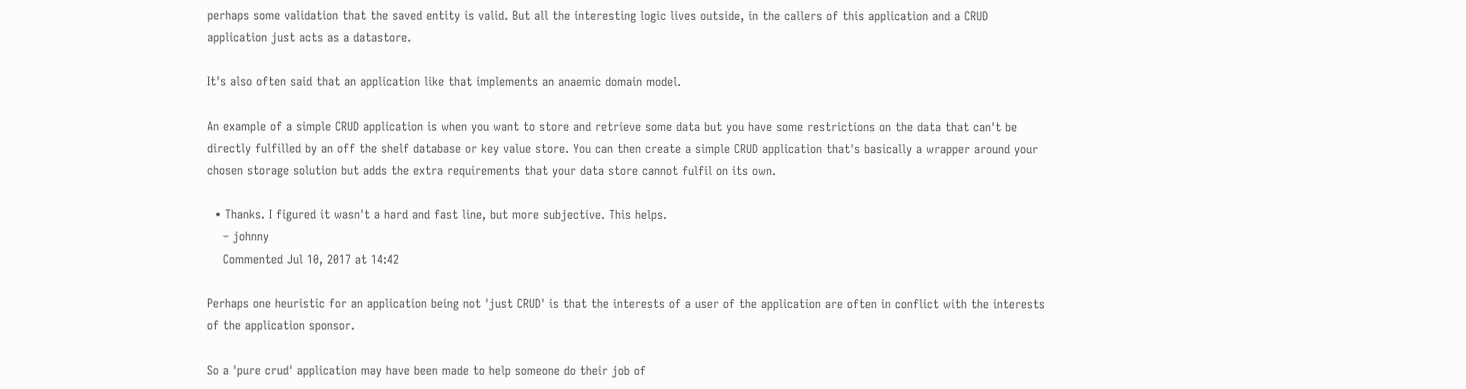perhaps some validation that the saved entity is valid. But all the interesting logic lives outside, in the callers of this application and a CRUD application just acts as a datastore.

It's also often said that an application like that implements an anaemic domain model.

An example of a simple CRUD application is when you want to store and retrieve some data but you have some restrictions on the data that can't be directly fulfilled by an off the shelf database or key value store. You can then create a simple CRUD application that's basically a wrapper around your chosen storage solution but adds the extra requirements that your data store cannot fulfil on its own.

  • Thanks. I figured it wasn't a hard and fast line, but more subjective. This helps.
    – johnny
    Commented Jul 10, 2017 at 14:42

Perhaps one heuristic for an application being not 'just CRUD' is that the interests of a user of the application are often in conflict with the interests of the application sponsor.

So a 'pure crud' application may have been made to help someone do their job of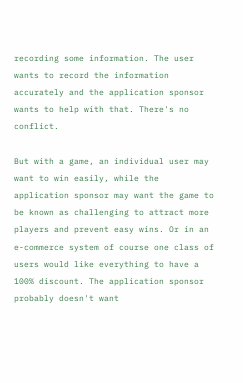recording some information. The user wants to record the information accurately and the application sponsor wants to help with that. There's no conflict.

But with a game, an individual user may want to win easily, while the application sponsor may want the game to be known as challenging to attract more players and prevent easy wins. Or in an e-commerce system of course one class of users would like everything to have a 100% discount. The application sponsor probably doesn't want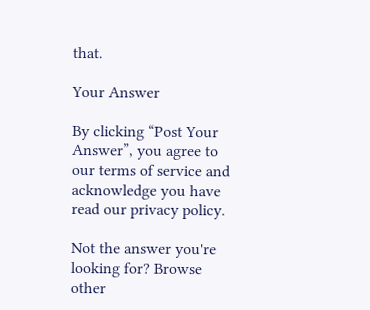that.

Your Answer

By clicking “Post Your Answer”, you agree to our terms of service and acknowledge you have read our privacy policy.

Not the answer you're looking for? Browse other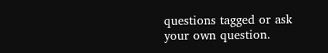questions tagged or ask your own question.